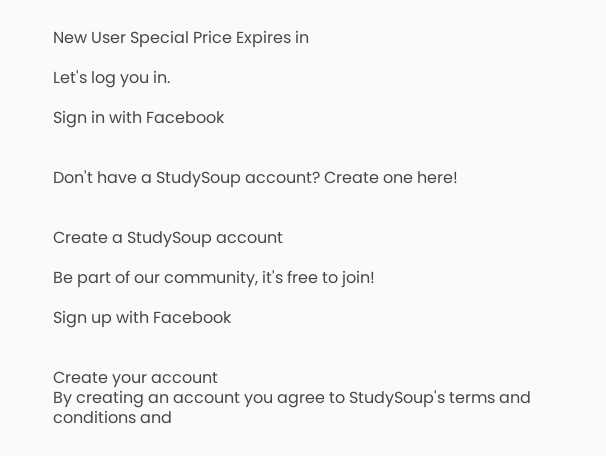New User Special Price Expires in

Let's log you in.

Sign in with Facebook


Don't have a StudySoup account? Create one here!


Create a StudySoup account

Be part of our community, it's free to join!

Sign up with Facebook


Create your account
By creating an account you agree to StudySoup's terms and conditions and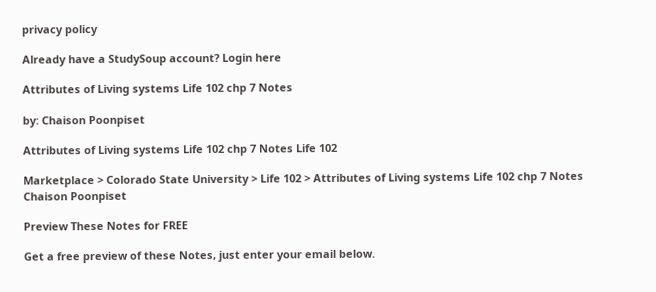privacy policy

Already have a StudySoup account? Login here

Attributes of Living systems Life 102 chp 7 Notes

by: Chaison Poonpiset

Attributes of Living systems Life 102 chp 7 Notes Life 102

Marketplace > Colorado State University > Life 102 > Attributes of Living systems Life 102 chp 7 Notes
Chaison Poonpiset

Preview These Notes for FREE

Get a free preview of these Notes, just enter your email below.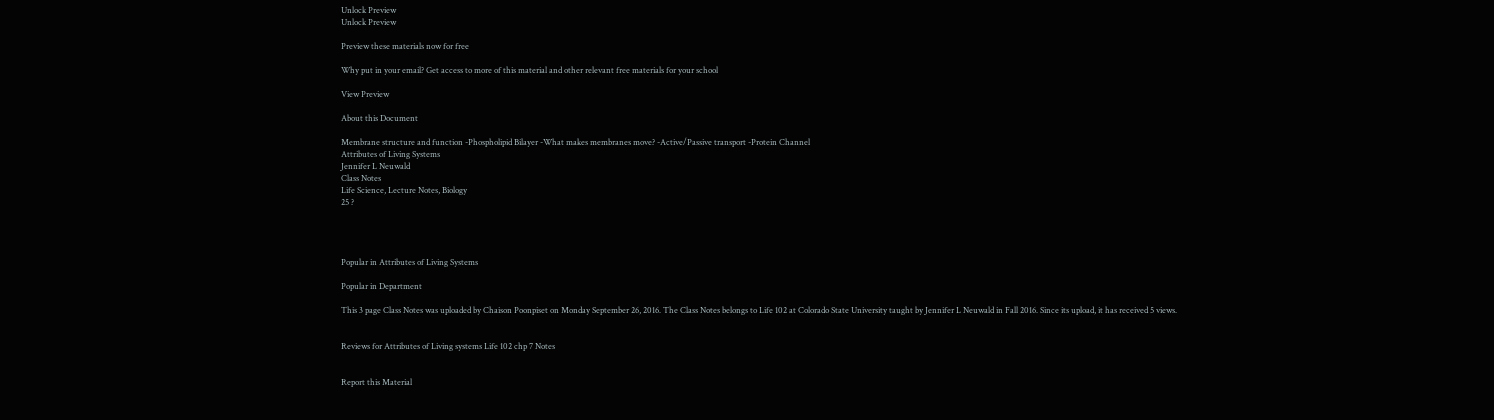Unlock Preview
Unlock Preview

Preview these materials now for free

Why put in your email? Get access to more of this material and other relevant free materials for your school

View Preview

About this Document

Membrane structure and function -Phospholipid Bilayer -What makes membranes move? -Active/Passive transport -Protein Channel
Attributes of Living Systems
Jennifer L Neuwald
Class Notes
Life Science, Lecture Notes, Biology
25 ?




Popular in Attributes of Living Systems

Popular in Department

This 3 page Class Notes was uploaded by Chaison Poonpiset on Monday September 26, 2016. The Class Notes belongs to Life 102 at Colorado State University taught by Jennifer L Neuwald in Fall 2016. Since its upload, it has received 5 views.


Reviews for Attributes of Living systems Life 102 chp 7 Notes


Report this Material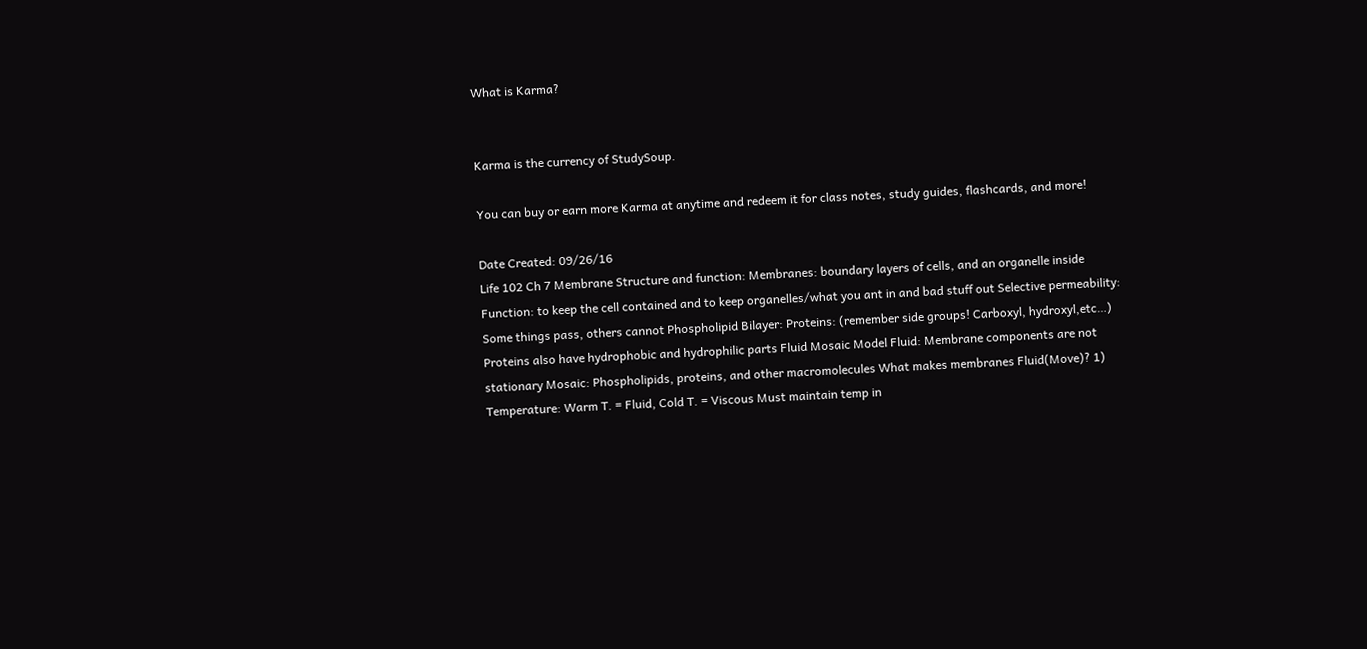What is Karma?


Karma is the currency of StudySoup.

You can buy or earn more Karma at anytime and redeem it for class notes, study guides, flashcards, and more!

Date Created: 09/26/16
Life 102 Ch 7 Membrane Structure and function: Membranes: boundary layers of cells, and an organelle inside Function: to keep the cell contained and to keep organelles/what you ant in and bad stuff out Selective permeability: Some things pass, others cannot Phospholipid Bilayer: Proteins: (remember side groups! Carboxyl, hydroxyl,etc…) Proteins also have hydrophobic and hydrophilic parts Fluid Mosaic Model Fluid: Membrane components are not stationary Mosaic: Phospholipids, proteins, and other macromolecules What makes membranes Fluid(Move)? 1) Temperature: Warm T. = Fluid, Cold T. = Viscous Must maintain temp in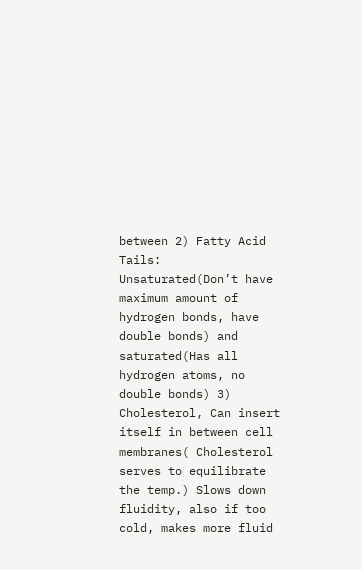between 2) Fatty Acid Tails: Unsaturated(Don’t have maximum amount of hydrogen bonds, have double bonds) and saturated(Has all hydrogen atoms, no double bonds) 3) Cholesterol, Can insert itself in between cell membranes( Cholesterol serves to equilibrate the temp.) Slows down fluidity, also if too cold, makes more fluid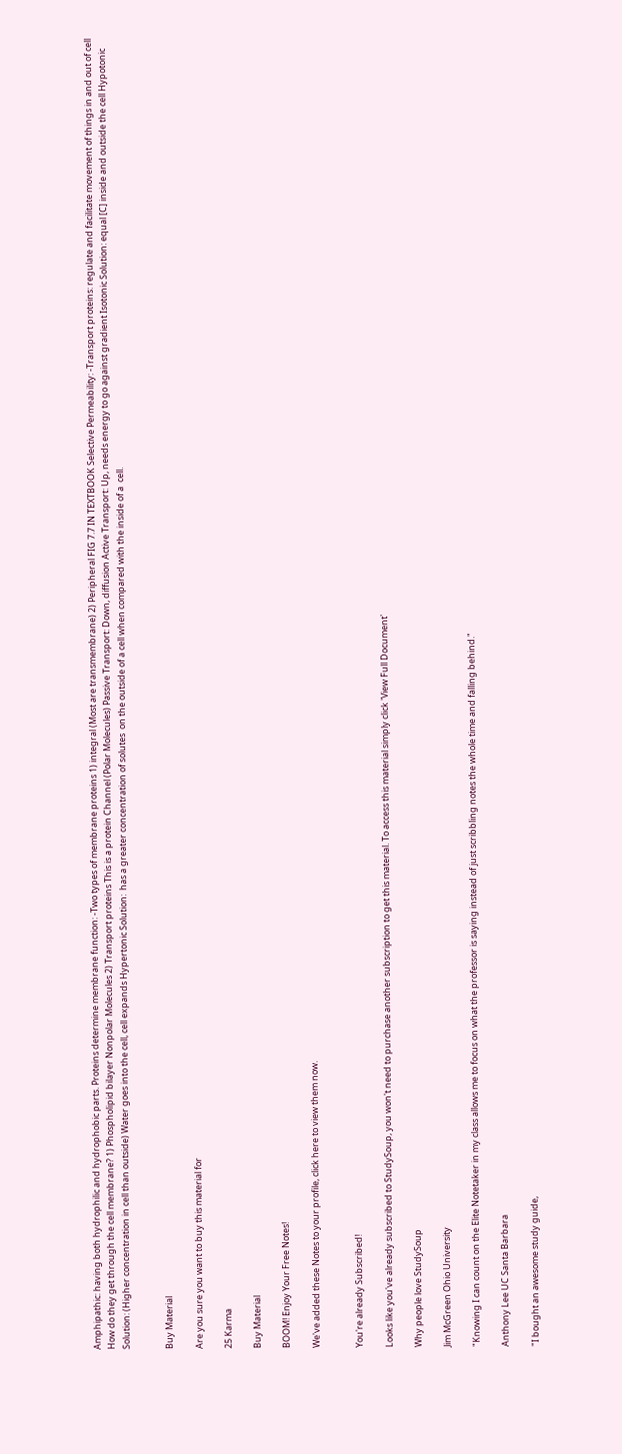Amphipathic: having both hydrophilic and hydrophobic parts. Proteins determine membrane function: -Two types of membrane proteins 1) integral (Most are transmembrane) 2) Peripheral FIG 7.7 IN TEXTBOOK Selective Permeability: -Transport proteins: regulate and facilitate movement of things in and out of cell How do they get through the cell membrane? 1) Phospholipid bilayer Nonpolar Molecules 2) Transport proteins This is a protein Channel (Polar Molecules) Passive Transport: Down, diffusion Active Transport: Up, needs energy to go against gradient Isotonic Solution: equal [C] inside and outside the cell Hypotonic Solution: (Higher concentration in cell than outside) Water goes into the cell, cell expands Hypertonic Solution:  has a greater concentration of solutes  on the outside of a cell when compared with the inside of a  cell.


Buy Material

Are you sure you want to buy this material for

25 Karma

Buy Material

BOOM! Enjoy Your Free Notes!

We've added these Notes to your profile, click here to view them now.


You're already Subscribed!

Looks like you've already subscribed to StudySoup, you won't need to purchase another subscription to get this material. To access this material simply click 'View Full Document'

Why people love StudySoup

Jim McGreen Ohio University

"Knowing I can count on the Elite Notetaker in my class allows me to focus on what the professor is saying instead of just scribbling notes the whole time and falling behind."

Anthony Lee UC Santa Barbara

"I bought an awesome study guide,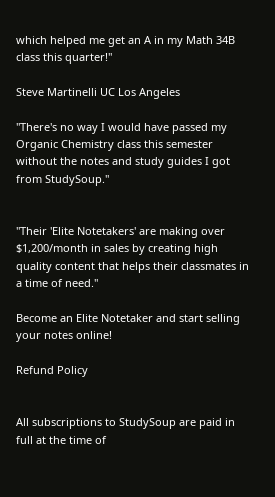which helped me get an A in my Math 34B class this quarter!"

Steve Martinelli UC Los Angeles

"There's no way I would have passed my Organic Chemistry class this semester without the notes and study guides I got from StudySoup."


"Their 'Elite Notetakers' are making over $1,200/month in sales by creating high quality content that helps their classmates in a time of need."

Become an Elite Notetaker and start selling your notes online!

Refund Policy


All subscriptions to StudySoup are paid in full at the time of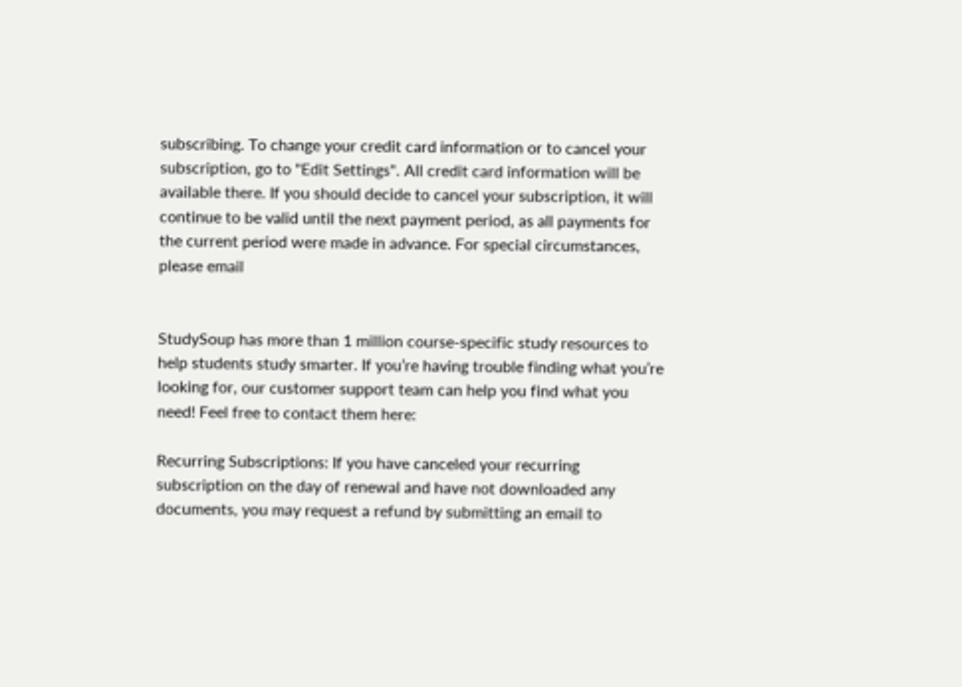subscribing. To change your credit card information or to cancel your subscription, go to "Edit Settings". All credit card information will be available there. If you should decide to cancel your subscription, it will continue to be valid until the next payment period, as all payments for the current period were made in advance. For special circumstances, please email


StudySoup has more than 1 million course-specific study resources to help students study smarter. If you’re having trouble finding what you’re looking for, our customer support team can help you find what you need! Feel free to contact them here:

Recurring Subscriptions: If you have canceled your recurring subscription on the day of renewal and have not downloaded any documents, you may request a refund by submitting an email to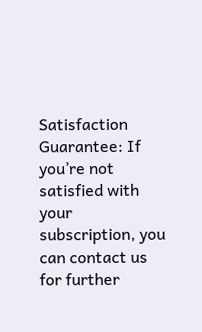Satisfaction Guarantee: If you’re not satisfied with your subscription, you can contact us for further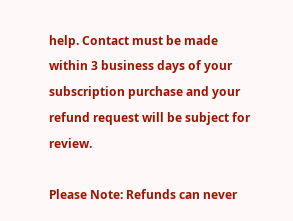help. Contact must be made within 3 business days of your subscription purchase and your refund request will be subject for review.

Please Note: Refunds can never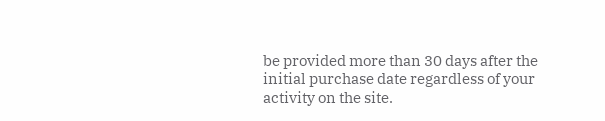be provided more than 30 days after the initial purchase date regardless of your activity on the site.